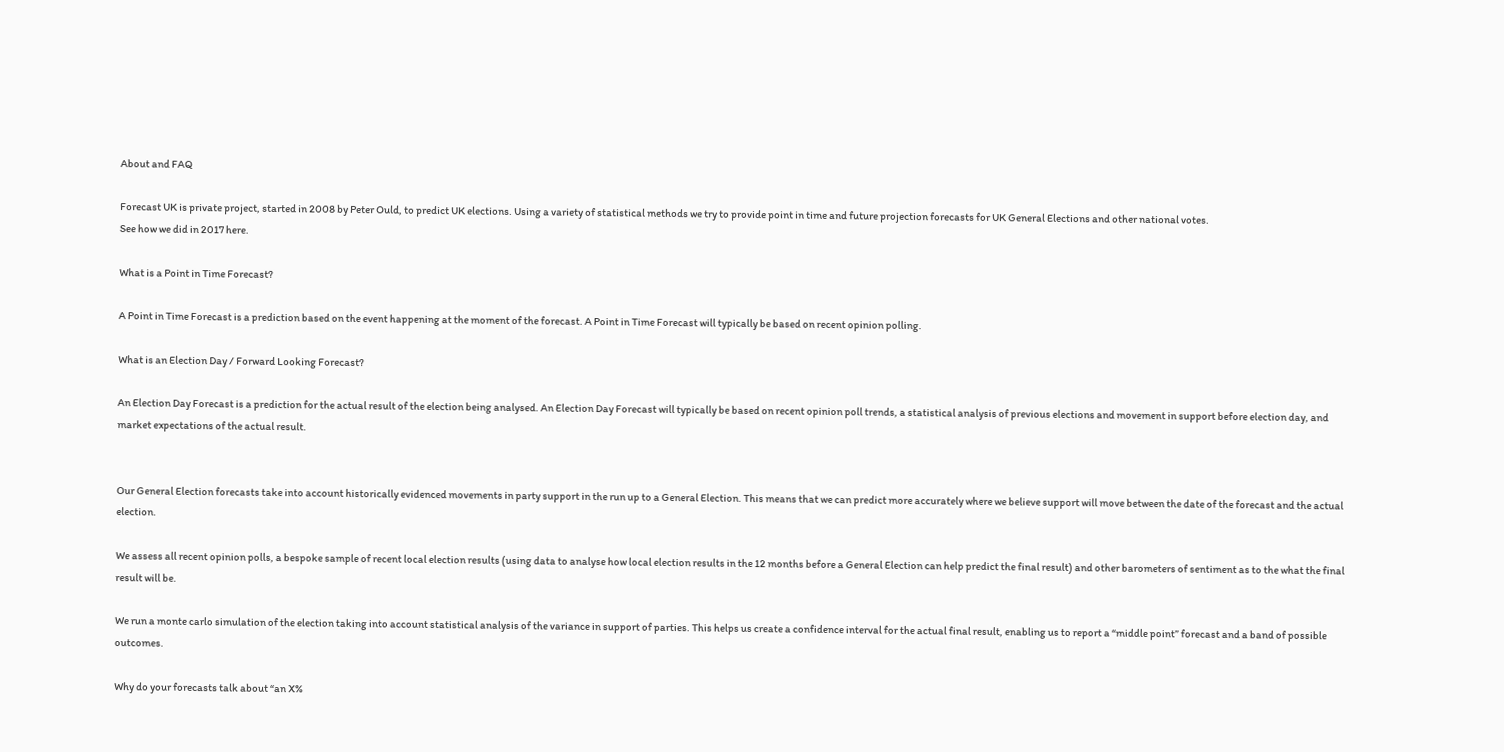About and FAQ

Forecast UK is private project, started in 2008 by Peter Ould, to predict UK elections. Using a variety of statistical methods we try to provide point in time and future projection forecasts for UK General Elections and other national votes.
See how we did in 2017 here.

What is a Point in Time Forecast?

A Point in Time Forecast is a prediction based on the event happening at the moment of the forecast. A Point in Time Forecast will typically be based on recent opinion polling.

What is an Election Day / Forward Looking Forecast?

An Election Day Forecast is a prediction for the actual result of the election being analysed. An Election Day Forecast will typically be based on recent opinion poll trends, a statistical analysis of previous elections and movement in support before election day, and market expectations of the actual result.


Our General Election forecasts take into account historically evidenced movements in party support in the run up to a General Election. This means that we can predict more accurately where we believe support will move between the date of the forecast and the actual election.

We assess all recent opinion polls, a bespoke sample of recent local election results (using data to analyse how local election results in the 12 months before a General Election can help predict the final result) and other barometers of sentiment as to the what the final result will be.

We run a monte carlo simulation of the election taking into account statistical analysis of the variance in support of parties. This helps us create a confidence interval for the actual final result, enabling us to report a “middle point” forecast and a band of possible outcomes.

Why do your forecasts talk about “an X%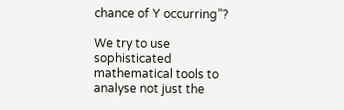chance of Y occurring”?

We try to use sophisticated mathematical tools to analyse not just the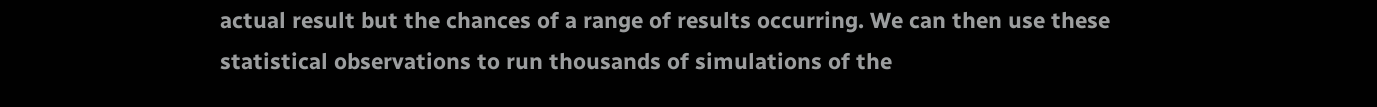actual result but the chances of a range of results occurring. We can then use these statistical observations to run thousands of simulations of the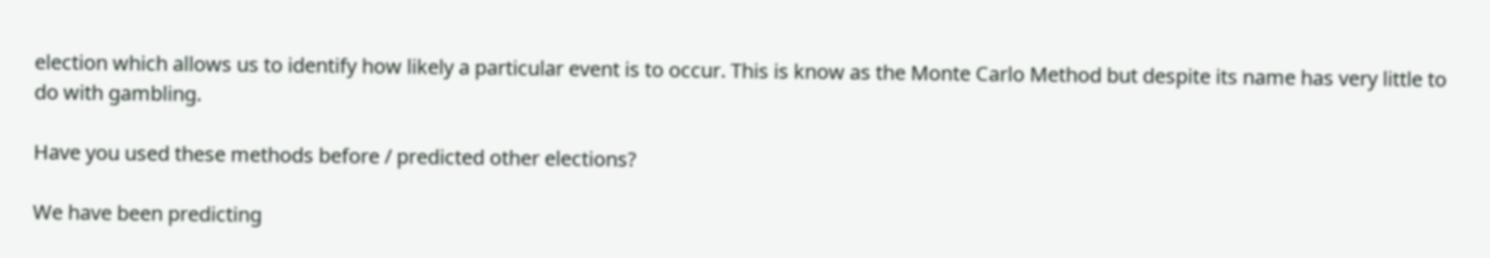election which allows us to identify how likely a particular event is to occur. This is know as the Monte Carlo Method but despite its name has very little to do with gambling.

Have you used these methods before / predicted other elections?

We have been predicting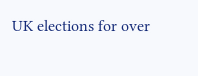UK elections for over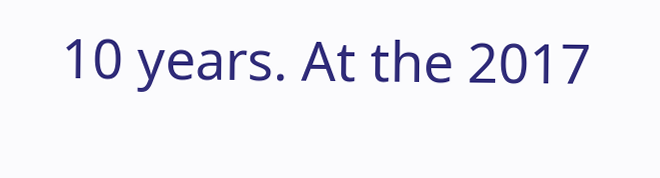10 years. At the 2017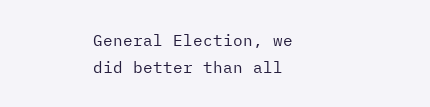General Election, we did better than all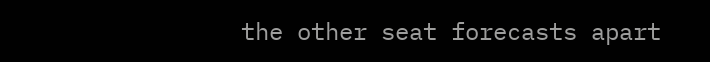the other seat forecasts apart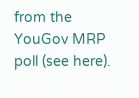from the YouGov MRP poll (see here).